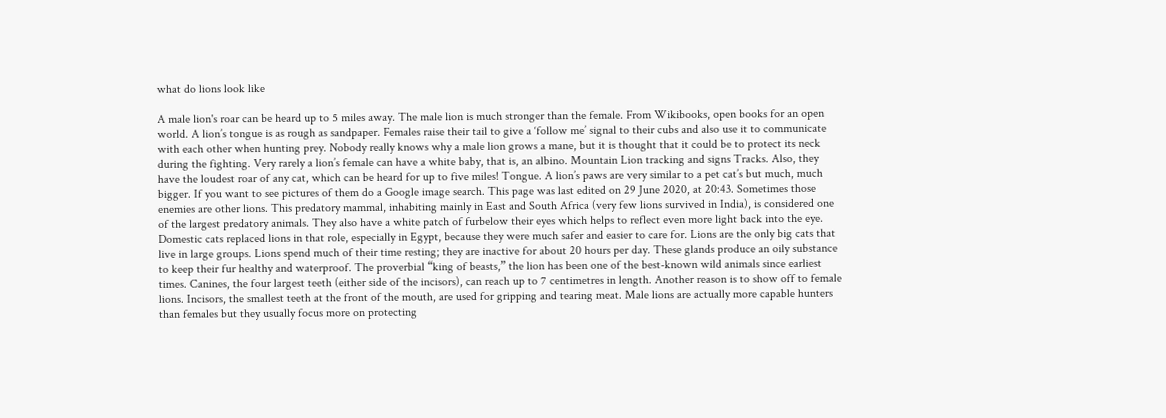what do lions look like

A male lion's roar can be heard up to 5 miles away. The male lion is much stronger than the female. From Wikibooks, open books for an open world. A lion’s tongue is as rough as sandpaper. Females raise their tail to give a ‘follow me’ signal to their cubs and also use it to communicate with each other when hunting prey. Nobody really knows why a male lion grows a mane, but it is thought that it could be to protect its neck during the fighting. Very rarely a lion’s female can have a white baby, that is, an albino. Mountain Lion tracking and signs Tracks. Also, they have the loudest roar of any cat, which can be heard for up to five miles! Tongue. A lion’s paws are very similar to a pet cat’s but much, much bigger. If you want to see pictures of them do a Google image search. This page was last edited on 29 June 2020, at 20:43. Sometimes those enemies are other lions. This predatory mammal, inhabiting mainly in East and South Africa (very few lions survived in India), is considered one of the largest predatory animals. They also have a white patch of furbelow their eyes which helps to reflect even more light back into the eye. Domestic cats replaced lions in that role, especially in Egypt, because they were much safer and easier to care for. Lions are the only big cats that live in large groups. Lions spend much of their time resting; they are inactive for about 20 hours per day. These glands produce an oily substance to keep their fur healthy and waterproof. The proverbial “king of beasts,” the lion has been one of the best-known wild animals since earliest times. Canines, the four largest teeth (either side of the incisors), can reach up to 7 centimetres in length. Another reason is to show off to female lions. Incisors, the smallest teeth at the front of the mouth, are used for gripping and tearing meat. Male lions are actually more capable hunters than females but they usually focus more on protecting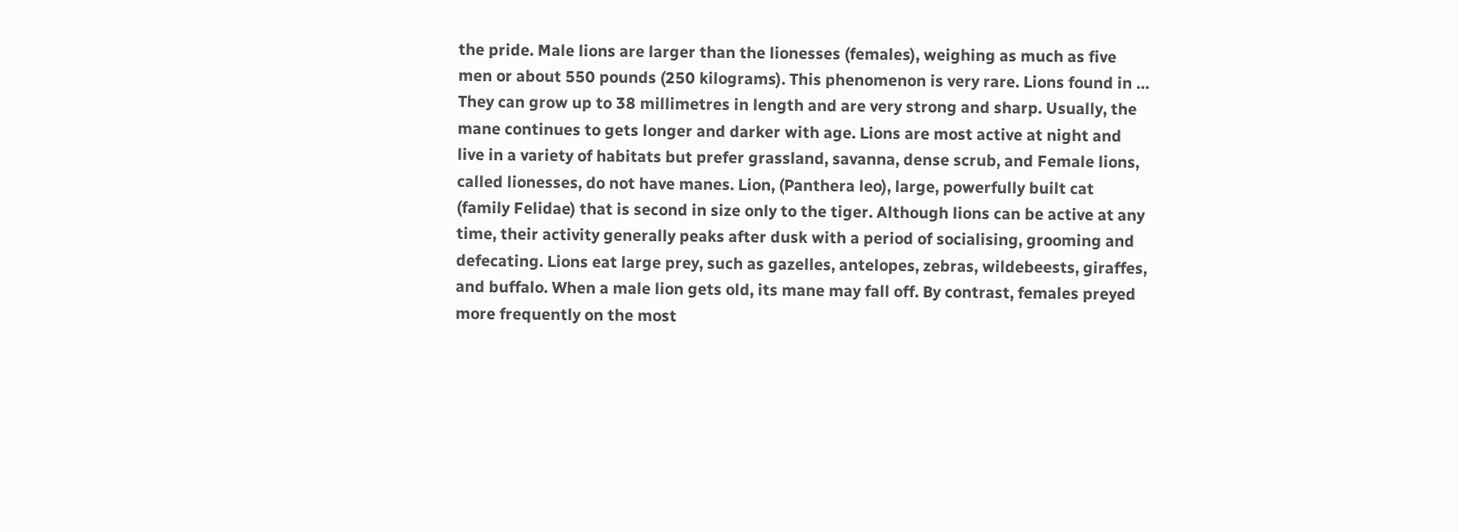the pride. Male lions are larger than the lionesses (females), weighing as much as five men or about 550 pounds (250 kilograms). This phenomenon is very rare. Lions found in … They can grow up to 38 millimetres in length and are very strong and sharp. Usually, the mane continues to gets longer and darker with age. Lions are most active at night and live in a variety of habitats but prefer grassland, savanna, dense scrub, and Female lions, called lionesses, do not have manes. Lion, (Panthera leo), large, powerfully built cat (family Felidae) that is second in size only to the tiger. Although lions can be active at any time, their activity generally peaks after dusk with a period of socialising, grooming and defecating. Lions eat large prey, such as gazelles, antelopes, zebras, wildebeests, giraffes, and buffalo. When a male lion gets old, its mane may fall off. By contrast, females preyed more frequently on the most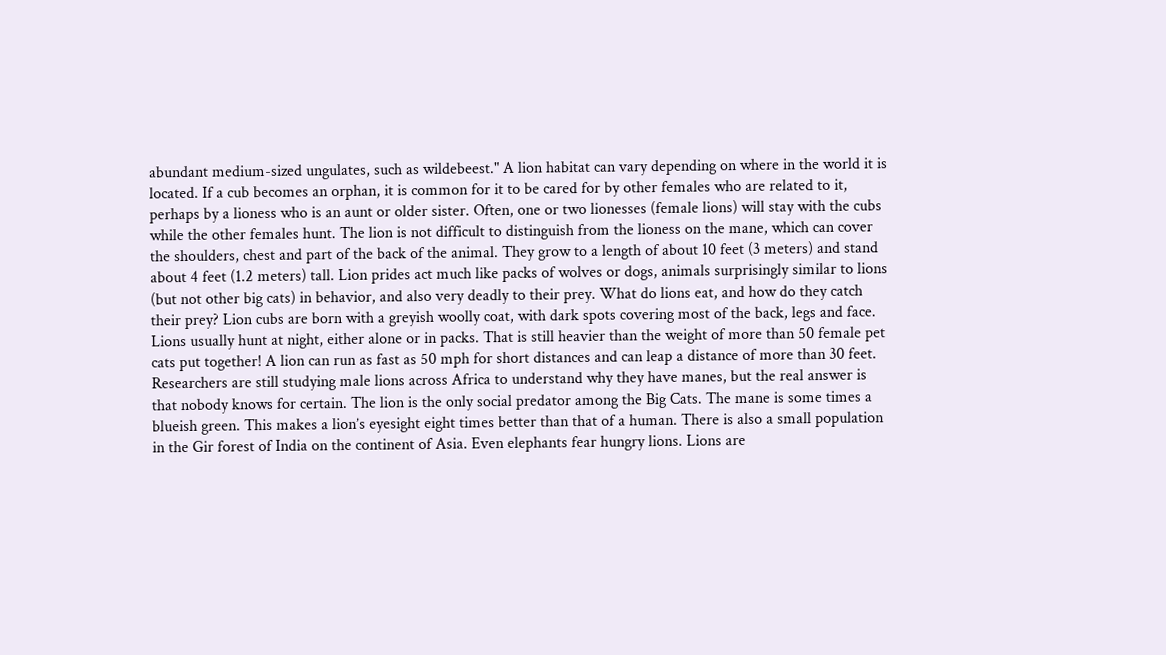abundant medium-sized ungulates, such as wildebeest." A lion habitat can vary depending on where in the world it is located. If a cub becomes an orphan, it is common for it to be cared for by other females who are related to it, perhaps by a lioness who is an aunt or older sister. Often, one or two lionesses (female lions) will stay with the cubs while the other females hunt. The lion is not difficult to distinguish from the lioness on the mane, which can cover the shoulders, chest and part of the back of the animal. They grow to a length of about 10 feet (3 meters) and stand about 4 feet (1.2 meters) tall. Lion prides act much like packs of wolves or dogs, animals surprisingly similar to lions (but not other big cats) in behavior, and also very deadly to their prey. What do lions eat, and how do they catch their prey? Lion cubs are born with a greyish woolly coat, with dark spots covering most of the back, legs and face. Lions usually hunt at night, either alone or in packs. That is still heavier than the weight of more than 50 female pet cats put together! A lion can run as fast as 50 mph for short distances and can leap a distance of more than 30 feet. Researchers are still studying male lions across Africa to understand why they have manes, but the real answer is that nobody knows for certain. The lion is the only social predator among the Big Cats. The mane is some times a blueish green. This makes a lion’s eyesight eight times better than that of a human. There is also a small population in the Gir forest of India on the continent of Asia. Even elephants fear hungry lions. Lions are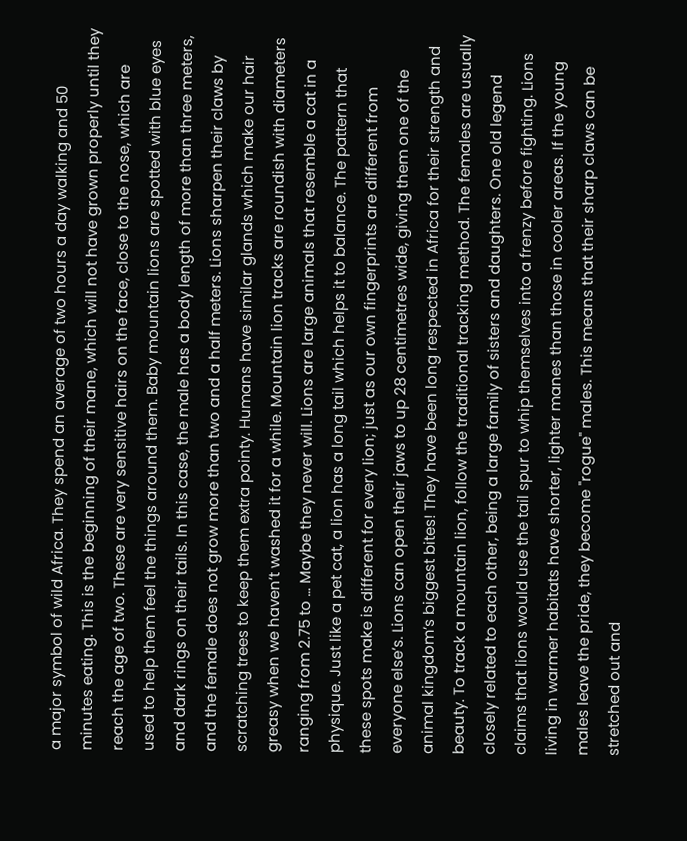a major symbol of wild Africa. They spend an average of two hours a day walking and 50 minutes eating. This is the beginning of their mane, which will not have grown properly until they reach the age of two. These are very sensitive hairs on the face, close to the nose, which are used to help them feel the things around them. Baby mountain lions are spotted with blue eyes and dark rings on their tails. In this case, the male has a body length of more than three meters, and the female does not grow more than two and a half meters. Lions sharpen their claws by scratching trees to keep them extra pointy. Humans have similar glands which make our hair greasy when we haven’t washed it for a while. Mountain lion tracks are roundish with diameters ranging from 2.75 to … Maybe they never will. Lions are large animals that resemble a cat in a physique. Just like a pet cat, a lion has a long tail which helps it to balance. The pattern that these spots make is different for every lion; just as our own fingerprints are different from everyone else’s. Lions can open their jaws to up 28 centimetres wide, giving them one of the animal kingdom’s biggest bites! They have been long respected in Africa for their strength and beauty. To track a mountain lion, follow the traditional tracking method. The females are usually closely related to each other, being a large family of sisters and daughters. One old legend claims that lions would use the tail spur to whip themselves into a frenzy before fighting. Lions living in warmer habitats have shorter, lighter manes than those in cooler areas. If the young males leave the pride, they become "rogue" males. This means that their sharp claws can be stretched out and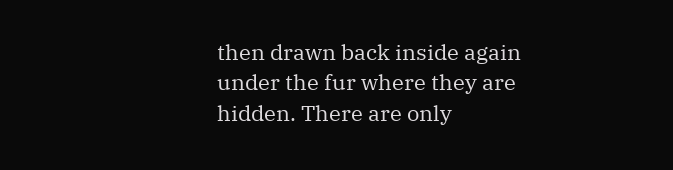then drawn back inside again under the fur where they are hidden. There are only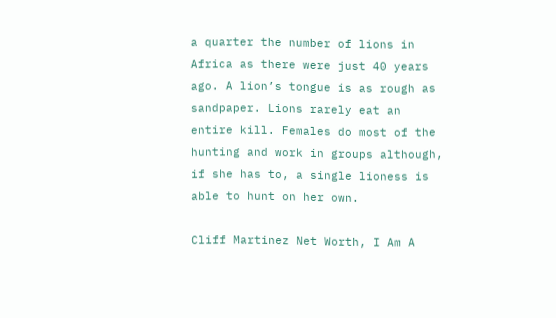a quarter the number of lions in Africa as there were just 40 years ago. A lion’s tongue is as rough as sandpaper. Lions rarely eat an entire kill. Females do most of the hunting and work in groups although, if she has to, a single lioness is able to hunt on her own.

Cliff Martinez Net Worth, I Am A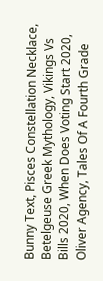Bunny Text, Pisces Constellation Necklace, Betelgeuse Greek Mythology, Vikings Vs Bills 2020, When Does Voting Start 2020, Oliver Agency, Tales Of A Fourth Grade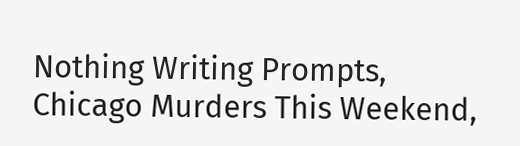Nothing Writing Prompts, Chicago Murders This Weekend,